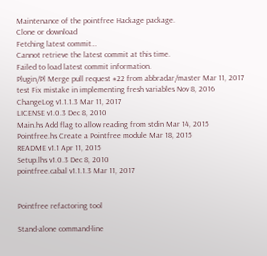Maintenance of the pointfree Hackage package.
Clone or download
Fetching latest commit…
Cannot retrieve the latest commit at this time.
Failed to load latest commit information.
Plugin/Pl Merge pull request #22 from abbradar/master Mar 11, 2017
test Fix mistake in implementing fresh variables Nov 8, 2016
ChangeLog v1.1.1.3 Mar 11, 2017
LICENSE v1.0.3 Dec 8, 2010
Main.hs Add flag to allow reading from stdin Mar 14, 2015
Pointfree.hs Create a Pointfree module Mar 18, 2015
README v1.1 Apr 11, 2015
Setup.lhs v1.0.3 Dec 8, 2010
pointfree.cabal v1.1.1.3 Mar 11, 2017


Pointfree refactoring tool

Stand-alone command-line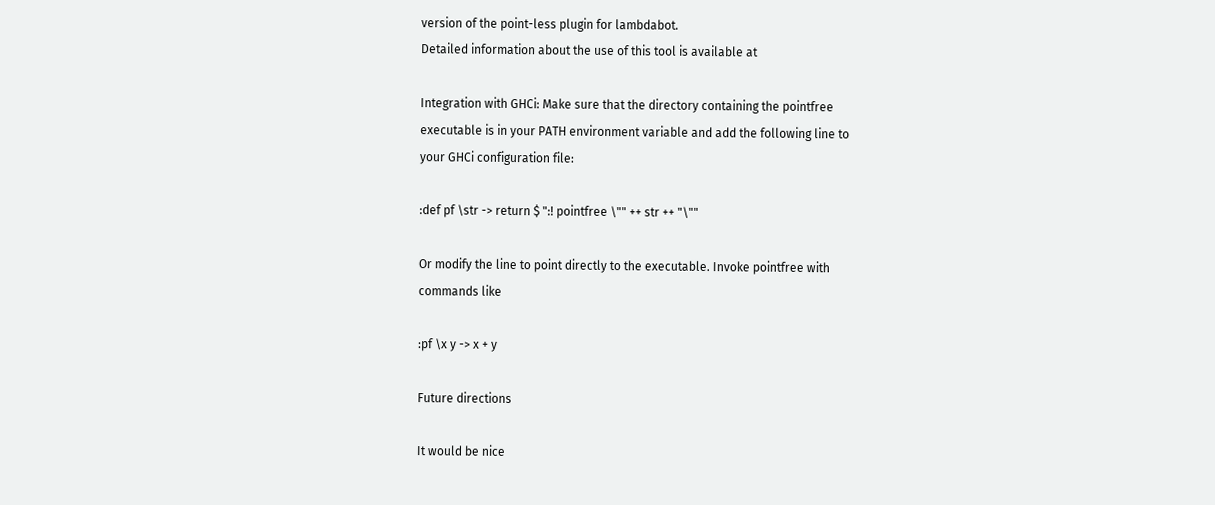version of the point-less plugin for lambdabot.
Detailed information about the use of this tool is available at

Integration with GHCi: Make sure that the directory containing the pointfree
executable is in your PATH environment variable and add the following line to
your GHCi configuration file:

:def pf \str -> return $ ":! pointfree \"" ++ str ++ "\""

Or modify the line to point directly to the executable. Invoke pointfree with
commands like

:pf \x y -> x + y

Future directions

It would be nice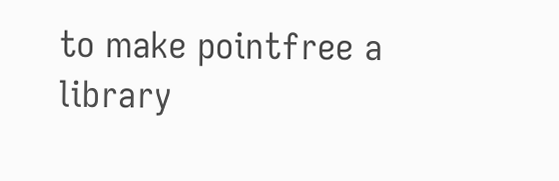to make pointfree a library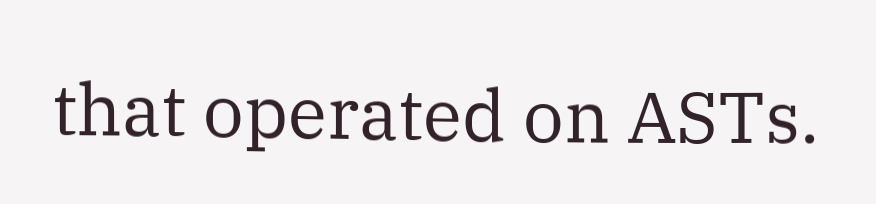that operated on ASTs.